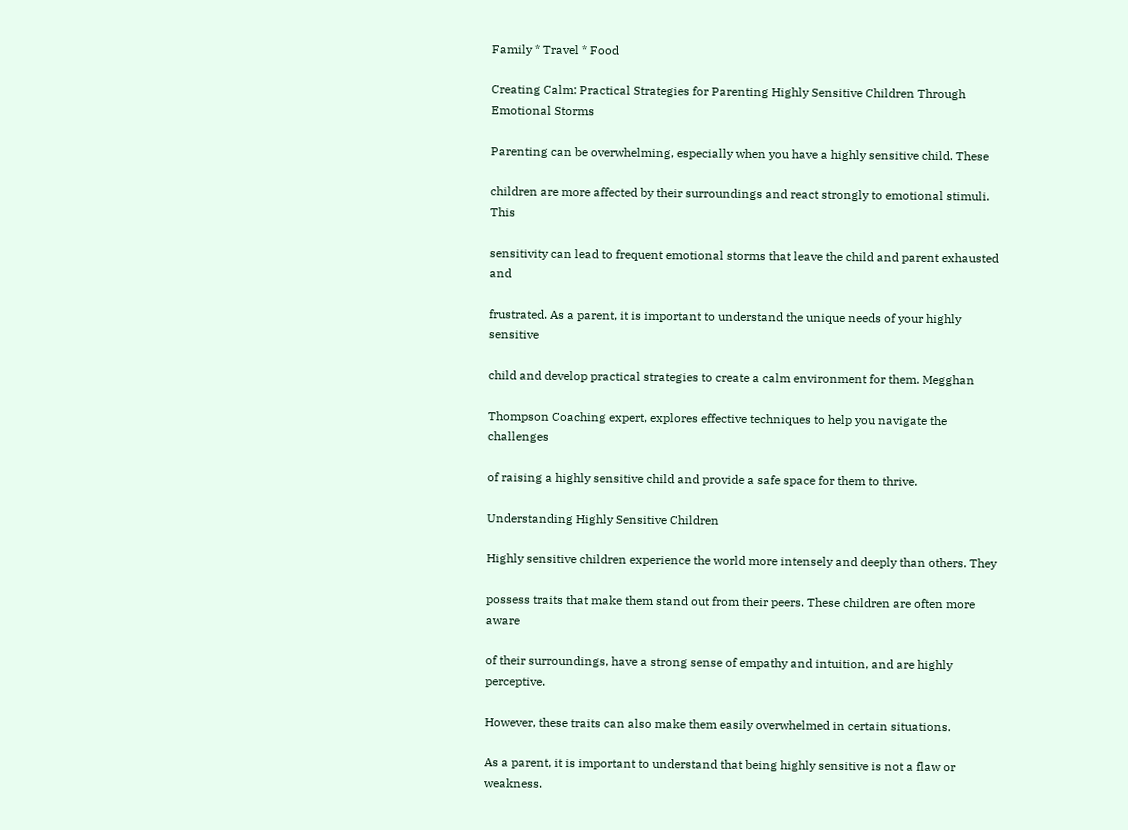Family * Travel * Food

Creating Calm: Practical Strategies for Parenting Highly Sensitive Children Through Emotional Storms

Parenting can be overwhelming, especially when you have a highly sensitive child. These

children are more affected by their surroundings and react strongly to emotional stimuli. This

sensitivity can lead to frequent emotional storms that leave the child and parent exhausted and

frustrated. As a parent, it is important to understand the unique needs of your highly sensitive

child and develop practical strategies to create a calm environment for them. Megghan

Thompson Coaching expert, explores effective techniques to help you navigate the challenges

of raising a highly sensitive child and provide a safe space for them to thrive.

Understanding Highly Sensitive Children

Highly sensitive children experience the world more intensely and deeply than others. They

possess traits that make them stand out from their peers. These children are often more aware

of their surroundings, have a strong sense of empathy and intuition, and are highly perceptive.

However, these traits can also make them easily overwhelmed in certain situations.

As a parent, it is important to understand that being highly sensitive is not a flaw or weakness.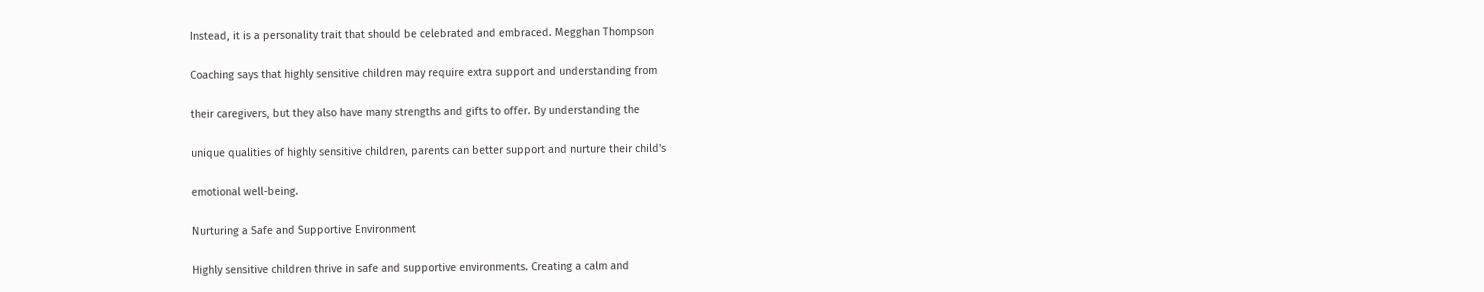Instead, it is a personality trait that should be celebrated and embraced. Megghan Thompson

Coaching says that highly sensitive children may require extra support and understanding from

their caregivers, but they also have many strengths and gifts to offer. By understanding the

unique qualities of highly sensitive children, parents can better support and nurture their child's

emotional well-being.

Nurturing a Safe and Supportive Environment

Highly sensitive children thrive in safe and supportive environments. Creating a calm and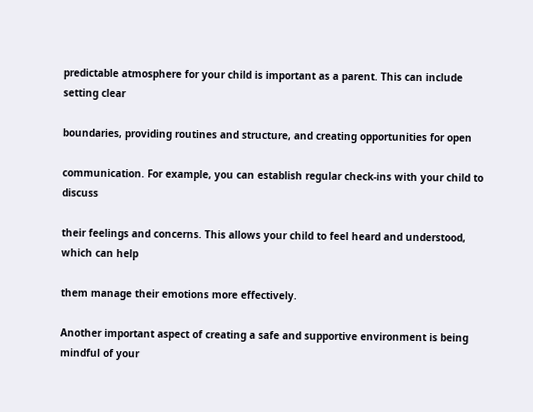predictable atmosphere for your child is important as a parent. This can include setting clear

boundaries, providing routines and structure, and creating opportunities for open

communication. For example, you can establish regular check-ins with your child to discuss

their feelings and concerns. This allows your child to feel heard and understood, which can help

them manage their emotions more effectively.

Another important aspect of creating a safe and supportive environment is being mindful of your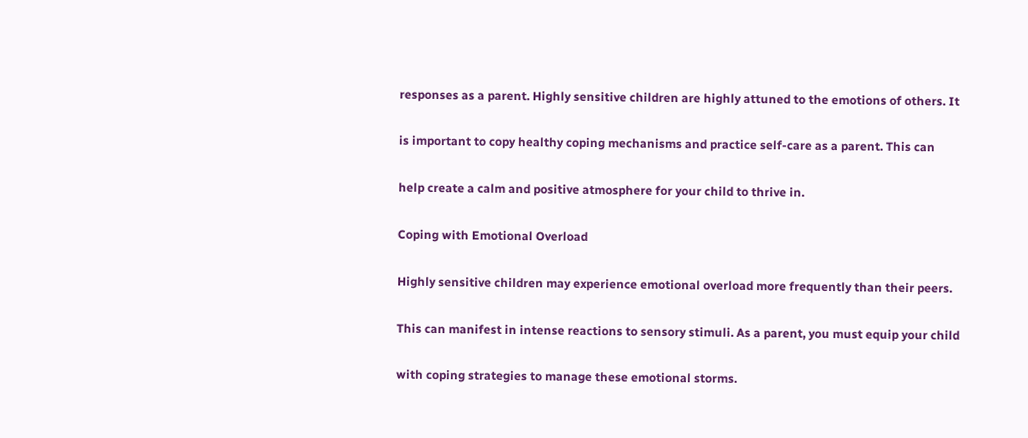responses as a parent. Highly sensitive children are highly attuned to the emotions of others. It

is important to copy healthy coping mechanisms and practice self-care as a parent. This can

help create a calm and positive atmosphere for your child to thrive in.

Coping with Emotional Overload

Highly sensitive children may experience emotional overload more frequently than their peers.

This can manifest in intense reactions to sensory stimuli. As a parent, you must equip your child

with coping strategies to manage these emotional storms.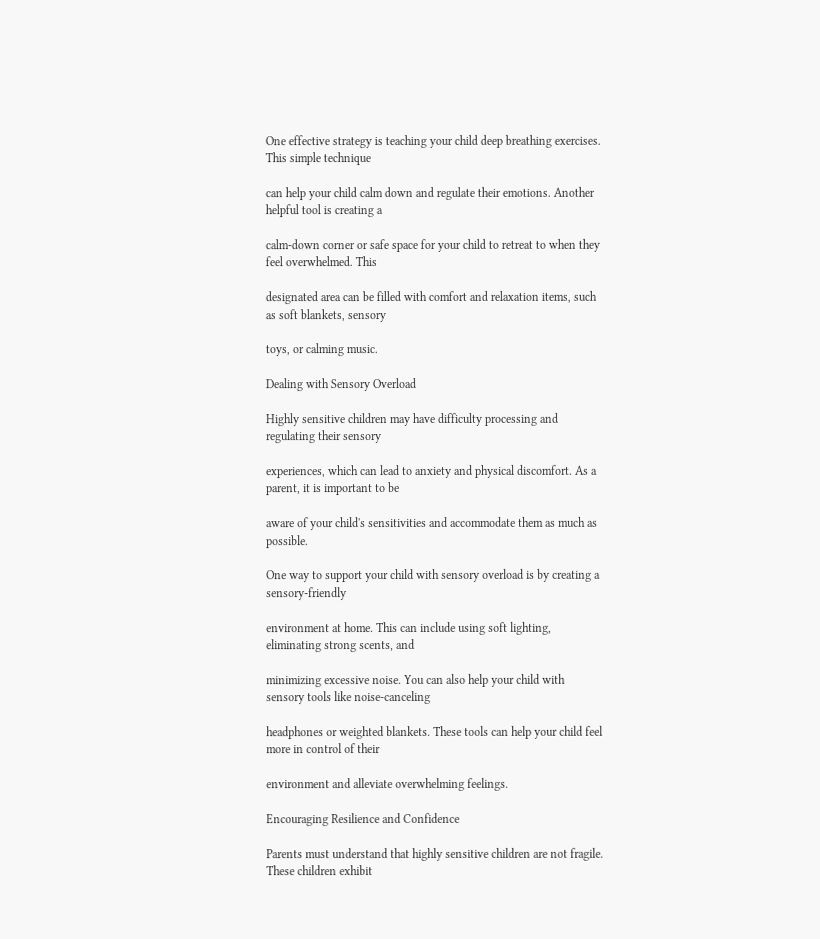One effective strategy is teaching your child deep breathing exercises. This simple technique

can help your child calm down and regulate their emotions. Another helpful tool is creating a

calm-down corner or safe space for your child to retreat to when they feel overwhelmed. This

designated area can be filled with comfort and relaxation items, such as soft blankets, sensory

toys, or calming music.

Dealing with Sensory Overload

Highly sensitive children may have difficulty processing and regulating their sensory

experiences, which can lead to anxiety and physical discomfort. As a parent, it is important to be

aware of your child's sensitivities and accommodate them as much as possible.

One way to support your child with sensory overload is by creating a sensory-friendly

environment at home. This can include using soft lighting, eliminating strong scents, and

minimizing excessive noise. You can also help your child with sensory tools like noise-canceling

headphones or weighted blankets. These tools can help your child feel more in control of their

environment and alleviate overwhelming feelings.

Encouraging Resilience and Confidence

Parents must understand that highly sensitive children are not fragile. These children exhibit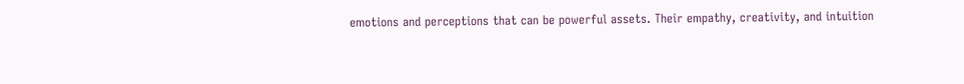emotions and perceptions that can be powerful assets. Their empathy, creativity, and intuition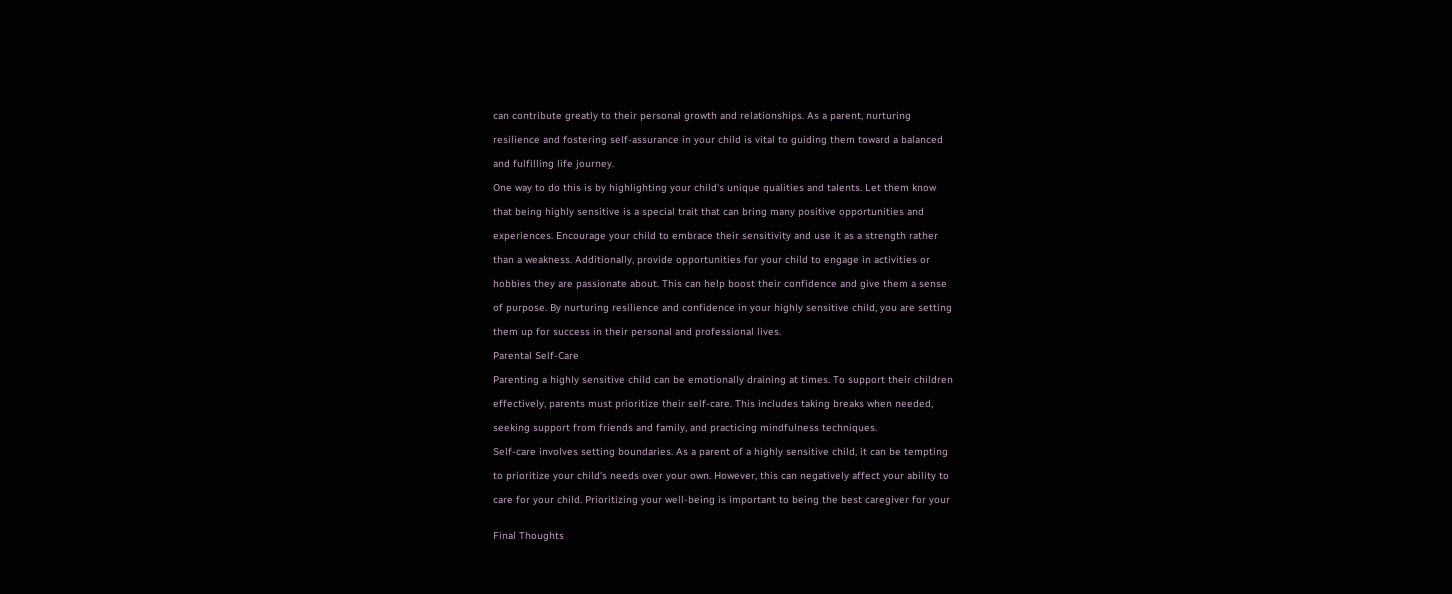can contribute greatly to their personal growth and relationships. As a parent, nurturing

resilience and fostering self-assurance in your child is vital to guiding them toward a balanced

and fulfilling life journey.

One way to do this is by highlighting your child's unique qualities and talents. Let them know

that being highly sensitive is a special trait that can bring many positive opportunities and

experiences. Encourage your child to embrace their sensitivity and use it as a strength rather

than a weakness. Additionally, provide opportunities for your child to engage in activities or

hobbies they are passionate about. This can help boost their confidence and give them a sense

of purpose. By nurturing resilience and confidence in your highly sensitive child, you are setting

them up for success in their personal and professional lives.

Parental Self-Care

Parenting a highly sensitive child can be emotionally draining at times. To support their children

effectively, parents must prioritize their self-care. This includes taking breaks when needed,

seeking support from friends and family, and practicing mindfulness techniques.

Self-care involves setting boundaries. As a parent of a highly sensitive child, it can be tempting

to prioritize your child's needs over your own. However, this can negatively affect your ability to

care for your child. Prioritizing your well-being is important to being the best caregiver for your


Final Thoughts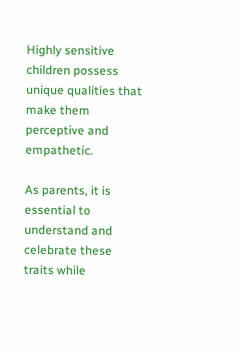Highly sensitive children possess unique qualities that make them perceptive and empathetic.

As parents, it is essential to understand and celebrate these traits while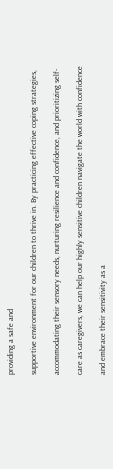providing a safe and

supportive environment for our children to thrive in. By practicing effective coping strategies,

accommodating their sensory needs, nurturing resilience and confidence, and prioritizing self-

care as caregivers, we can help our highly sensitive children navigate the world with confidence

and embrace their sensitivity as a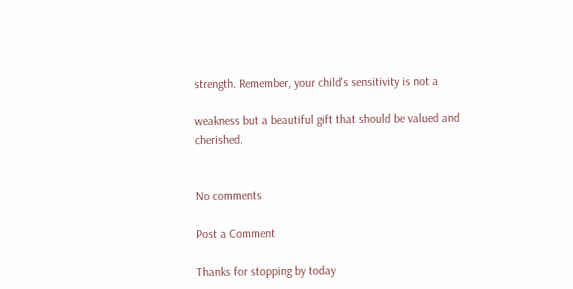strength. Remember, your child's sensitivity is not a

weakness but a beautiful gift that should be valued and cherished.


No comments

Post a Comment

Thanks for stopping by today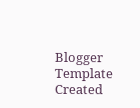Blogger Template Created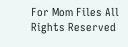For Mom Files All Rights Reserved